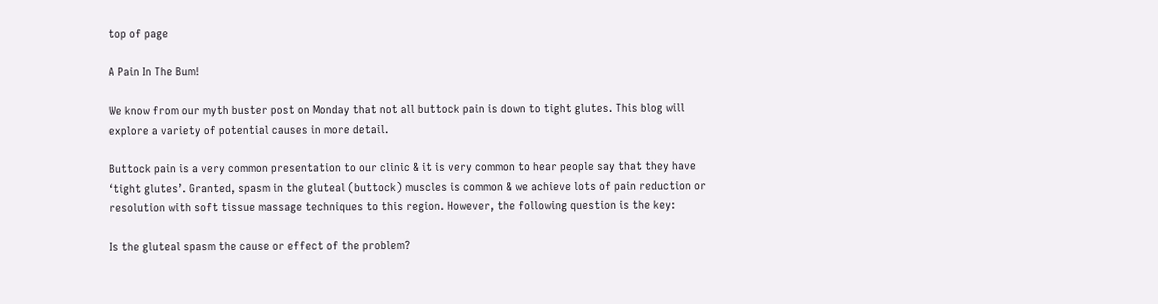top of page

A Pain In The Bum!

We know from our myth buster post on Monday that not all buttock pain is down to tight glutes. This blog will explore a variety of potential causes in more detail.

Buttock pain is a very common presentation to our clinic & it is very common to hear people say that they have ‘tight glutes’. Granted, spasm in the gluteal (buttock) muscles is common & we achieve lots of pain reduction or resolution with soft tissue massage techniques to this region. However, the following question is the key:

Is the gluteal spasm the cause or effect of the problem?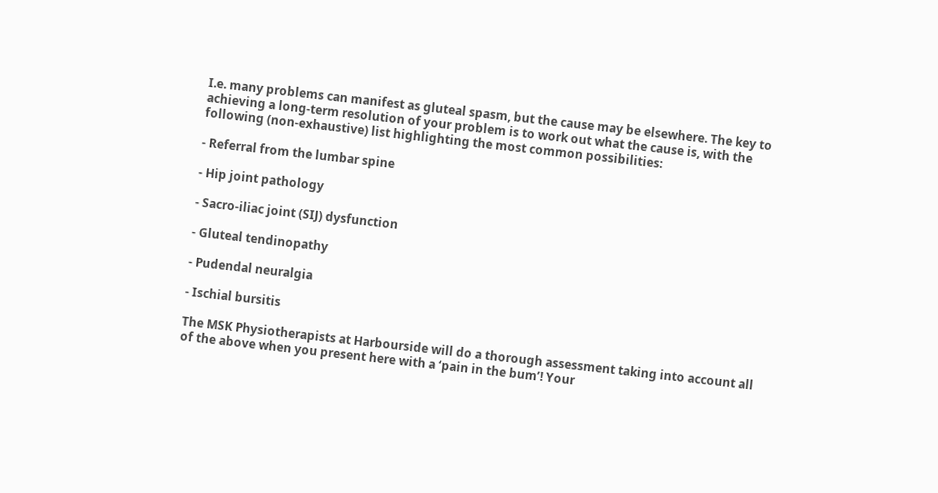I.e. many problems can manifest as gluteal spasm, but the cause may be elsewhere. The key to achieving a long-term resolution of your problem is to work out what the cause is, with the following (non-exhaustive) list highlighting the most common possibilities:

- Referral from the lumbar spine

- Hip joint pathology

- Sacro-iliac joint (SIJ) dysfunction

- Gluteal tendinopathy

- Pudendal neuralgia

- Ischial bursitis

The MSK Physiotherapists at Harbourside will do a thorough assessment taking into account all of the above when you present here with a ‘pain in the bum’! Your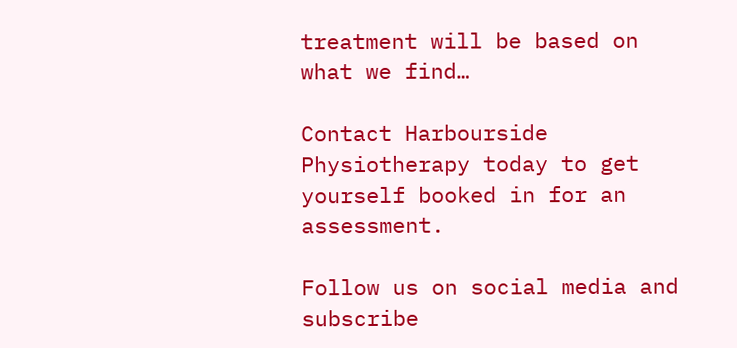treatment will be based on what we find…

Contact Harbourside Physiotherapy today to get yourself booked in for an assessment.

Follow us on social media and subscribe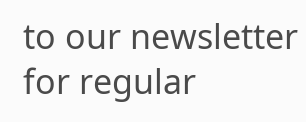to our newsletter for regular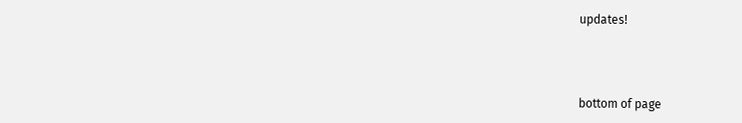updates!



bottom of page